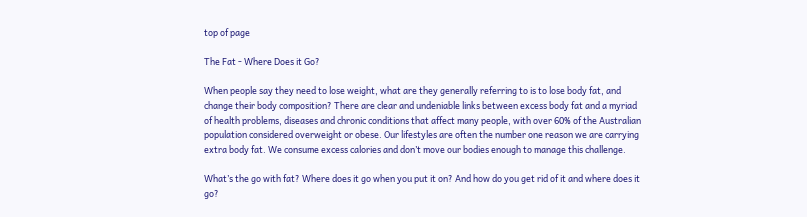top of page

The Fat - Where Does it Go?

When people say they need to lose weight, what are they generally referring to is to lose body fat, and change their body composition? There are clear and undeniable links between excess body fat and a myriad of health problems, diseases and chronic conditions that affect many people, with over 60% of the Australian population considered overweight or obese. Our lifestyles are often the number one reason we are carrying extra body fat. We consume excess calories and don’t move our bodies enough to manage this challenge.

What’s the go with fat? Where does it go when you put it on? And how do you get rid of it and where does it go?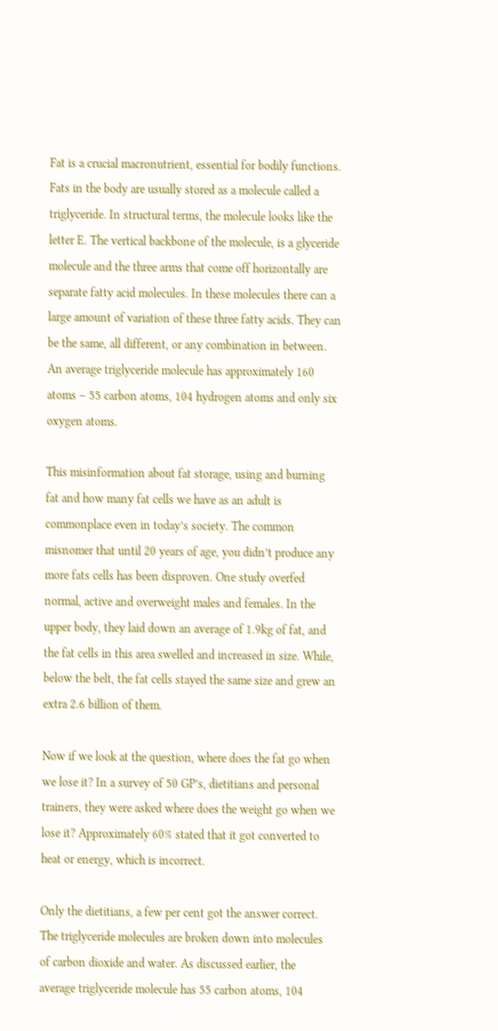Fat is a crucial macronutrient, essential for bodily functions. Fats in the body are usually stored as a molecule called a triglyceride. In structural terms, the molecule looks like the letter E. The vertical backbone of the molecule, is a glyceride molecule and the three arms that come off horizontally are separate fatty acid molecules. In these molecules there can a large amount of variation of these three fatty acids. They can be the same, all different, or any combination in between. An average triglyceride molecule has approximately 160 atoms – 55 carbon atoms, 104 hydrogen atoms and only six oxygen atoms.

This misinformation about fat storage, using and burning fat and how many fat cells we have as an adult is commonplace even in today’s society. The common misnomer that until 20 years of age, you didn’t produce any more fats cells has been disproven. One study overfed normal, active and overweight males and females. In the upper body, they laid down an average of 1.9kg of fat, and the fat cells in this area swelled and increased in size. While, below the belt, the fat cells stayed the same size and grew an extra 2.6 billion of them.

Now if we look at the question, where does the fat go when we lose it? In a survey of 50 GP’s, dietitians and personal trainers, they were asked where does the weight go when we lose it? Approximately 60% stated that it got converted to heat or energy, which is incorrect.

Only the dietitians, a few per cent got the answer correct. The triglyceride molecules are broken down into molecules of carbon dioxide and water. As discussed earlier, the average triglyceride molecule has 55 carbon atoms, 104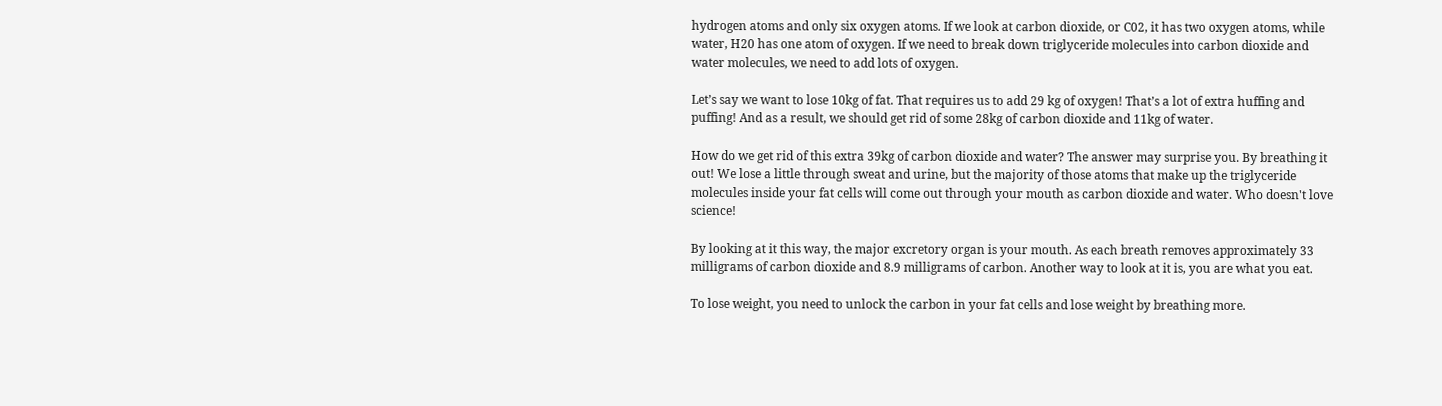hydrogen atoms and only six oxygen atoms. If we look at carbon dioxide, or C02, it has two oxygen atoms, while water, H20 has one atom of oxygen. If we need to break down triglyceride molecules into carbon dioxide and water molecules, we need to add lots of oxygen.

Let’s say we want to lose 10kg of fat. That requires us to add 29 kg of oxygen! That’s a lot of extra huffing and puffing! And as a result, we should get rid of some 28kg of carbon dioxide and 11kg of water.

How do we get rid of this extra 39kg of carbon dioxide and water? The answer may surprise you. By breathing it out! We lose a little through sweat and urine, but the majority of those atoms that make up the triglyceride molecules inside your fat cells will come out through your mouth as carbon dioxide and water. Who doesn't love science!

By looking at it this way, the major excretory organ is your mouth. As each breath removes approximately 33 milligrams of carbon dioxide and 8.9 milligrams of carbon. Another way to look at it is, you are what you eat.

To lose weight, you need to unlock the carbon in your fat cells and lose weight by breathing more.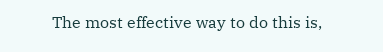The most effective way to do this is,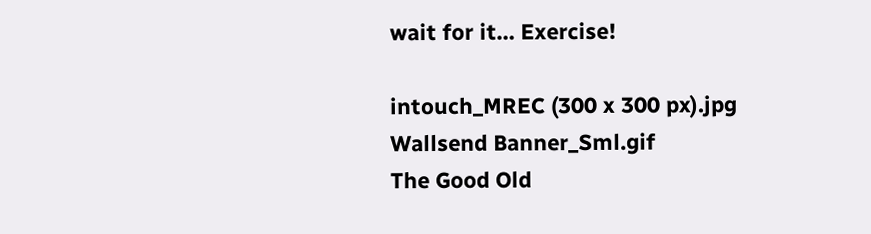wait for it… Exercise!

intouch_MREC (300 x 300 px).jpg
Wallsend Banner_Sml.gif
The Good Old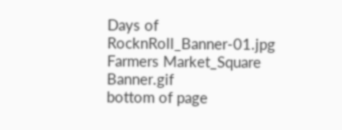Days of RocknRoll_Banner-01.jpg
Farmers Market_Square Banner.gif
bottom of page